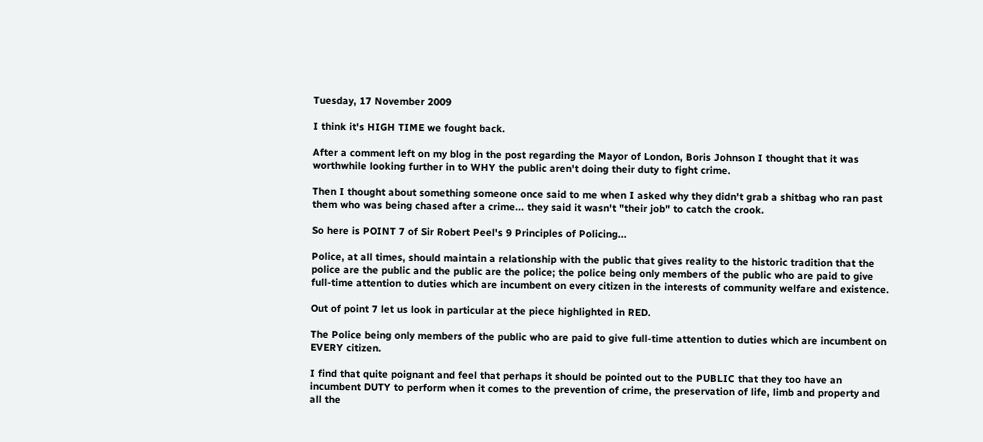Tuesday, 17 November 2009

I think it's HIGH TIME we fought back.

After a comment left on my blog in the post regarding the Mayor of London, Boris Johnson I thought that it was worthwhile looking further in to WHY the public aren't doing their duty to fight crime.

Then I thought about something someone once said to me when I asked why they didn't grab a shitbag who ran past them who was being chased after a crime... they said it wasn't "their job" to catch the crook.

So here is POINT 7 of Sir Robert Peel's 9 Principles of Policing...

Police, at all times, should maintain a relationship with the public that gives reality to the historic tradition that the police are the public and the public are the police; the police being only members of the public who are paid to give full-time attention to duties which are incumbent on every citizen in the interests of community welfare and existence.

Out of point 7 let us look in particular at the piece highlighted in RED.

The Police being only members of the public who are paid to give full-time attention to duties which are incumbent on EVERY citizen.

I find that quite poignant and feel that perhaps it should be pointed out to the PUBLIC that they too have an incumbent DUTY to perform when it comes to the prevention of crime, the preservation of life, limb and property and all the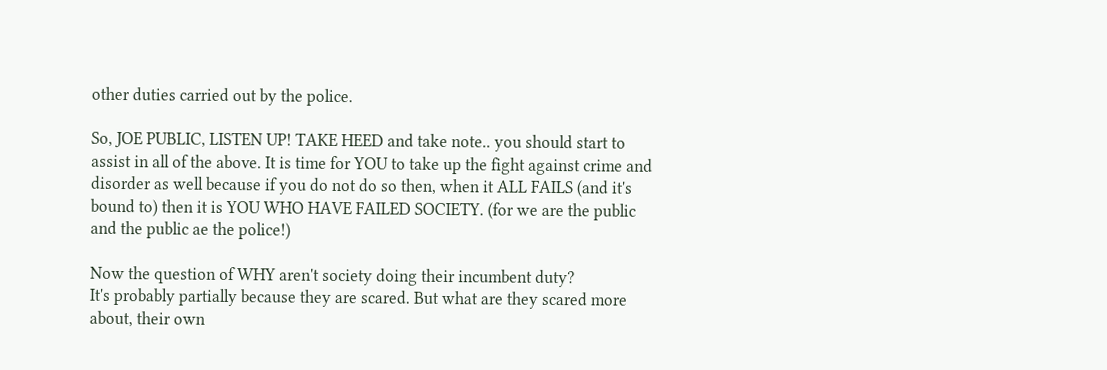other duties carried out by the police.

So, JOE PUBLIC, LISTEN UP! TAKE HEED and take note.. you should start to assist in all of the above. It is time for YOU to take up the fight against crime and disorder as well because if you do not do so then, when it ALL FAILS (and it's bound to) then it is YOU WHO HAVE FAILED SOCIETY. (for we are the public and the public ae the police!)

Now the question of WHY aren't society doing their incumbent duty?
It's probably partially because they are scared. But what are they scared more about, their own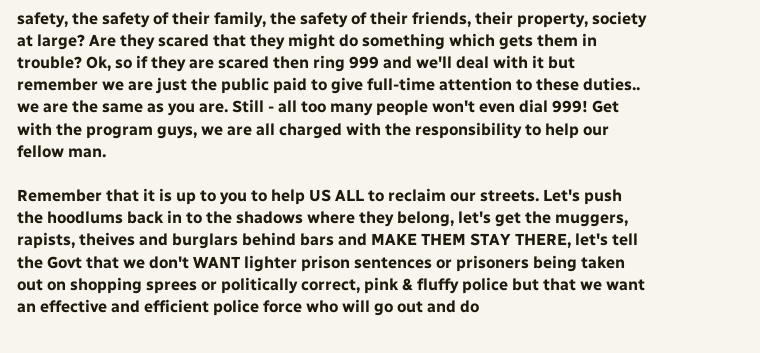safety, the safety of their family, the safety of their friends, their property, society at large? Are they scared that they might do something which gets them in trouble? Ok, so if they are scared then ring 999 and we'll deal with it but remember we are just the public paid to give full-time attention to these duties.. we are the same as you are. Still - all too many people won't even dial 999! Get with the program guys, we are all charged with the responsibility to help our fellow man.

Remember that it is up to you to help US ALL to reclaim our streets. Let's push the hoodlums back in to the shadows where they belong, let's get the muggers, rapists, theives and burglars behind bars and MAKE THEM STAY THERE, let's tell the Govt that we don't WANT lighter prison sentences or prisoners being taken out on shopping sprees or politically correct, pink & fluffy police but that we want an effective and efficient police force who will go out and do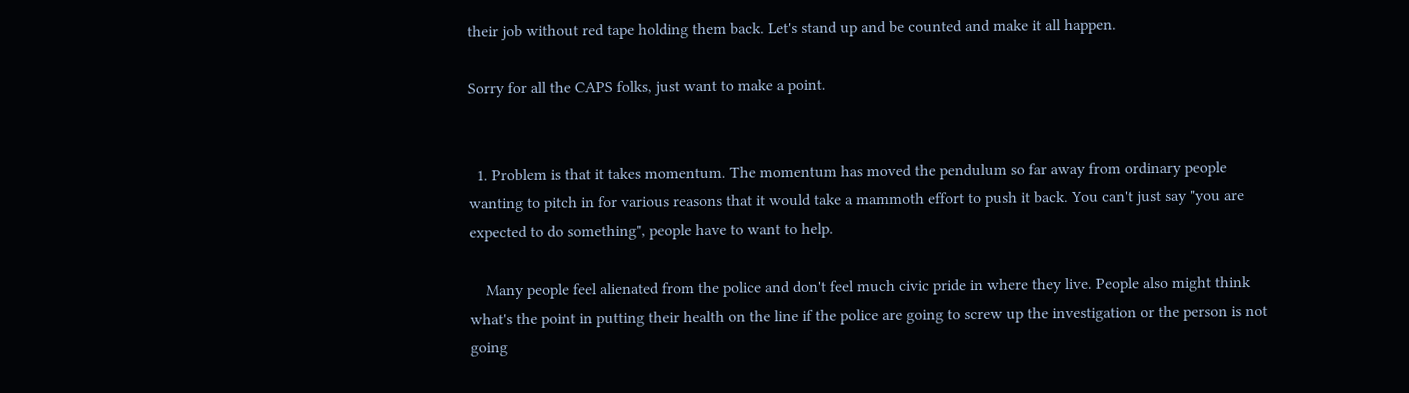their job without red tape holding them back. Let's stand up and be counted and make it all happen.

Sorry for all the CAPS folks, just want to make a point.


  1. Problem is that it takes momentum. The momentum has moved the pendulum so far away from ordinary people wanting to pitch in for various reasons that it would take a mammoth effort to push it back. You can't just say "you are expected to do something", people have to want to help.

    Many people feel alienated from the police and don't feel much civic pride in where they live. People also might think what's the point in putting their health on the line if the police are going to screw up the investigation or the person is not going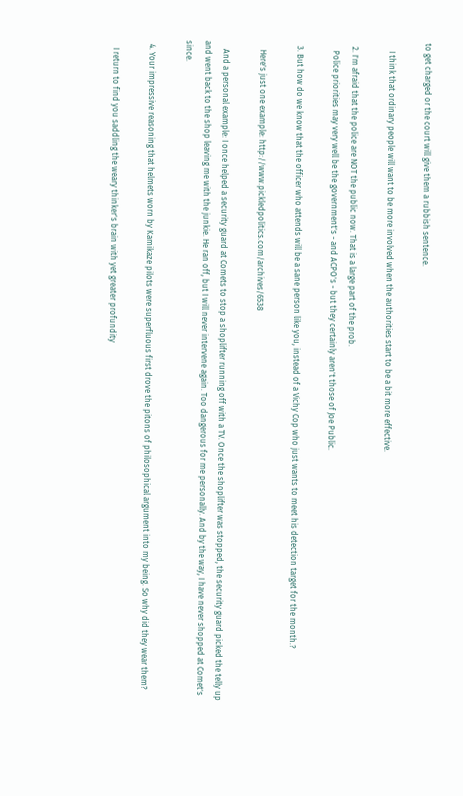to get charged or the court will give them a rubbish sentence.

    I think that ordinary people will want to be more involved when the authorities start to be a bit more effective.

  2. I'm afraid that the police are NOT the public now. That is a large part of the prob.
    Police priorities may very well be the government's - and ACPO's - but they certainly aren't those of Joe Public.

  3. But how do we know that the officer who attends will be a sane person like you, instead of a Vichy Cop who just wants to meet his detection target for the month.?

    Here's just one example: http://www.pickledpolitics.com/archives/6538

    And a personal example: I once helped a security guard at Comets to stop a shoplifter running off with a TV. Once the shoplifter was stopped, the security guard picked the telly up and went back to the shop leaving me with the junkie. He ran off, but I will never intervene again. Too dangerous for me personally. And by the way, I have never shopped at Comet's since.

  4. Your impressive reasoning that helmets worn by Kamikaze pilots were superfluous first drove the pitons of philosophical argument into my being. So why did they wear them?

    I return to find you saddling the weary thinker's brain with yet greater profundity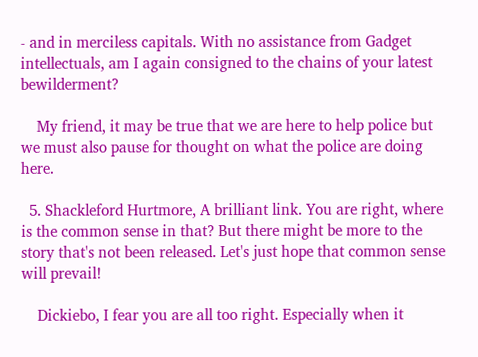- and in merciless capitals. With no assistance from Gadget intellectuals, am I again consigned to the chains of your latest bewilderment?

    My friend, it may be true that we are here to help police but we must also pause for thought on what the police are doing here.

  5. Shackleford Hurtmore, A brilliant link. You are right, where is the common sense in that? But there might be more to the story that's not been released. Let's just hope that common sense will prevail!

    Dickiebo, I fear you are all too right. Especially when it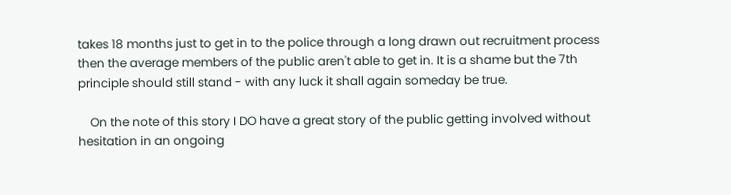takes 18 months just to get in to the police through a long drawn out recruitment process then the average members of the public aren't able to get in. It is a shame but the 7th principle should still stand - with any luck it shall again someday be true.

    On the note of this story I DO have a great story of the public getting involved without hesitation in an ongoing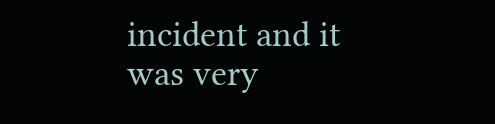incident and it was very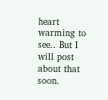heart warming to see.. But I will post about that soon.